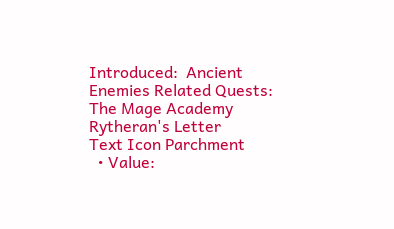Introduced:  Ancient Enemies Related Quests:  The Mage Academy
Rytheran's Letter
Text Icon Parchment
  • Value: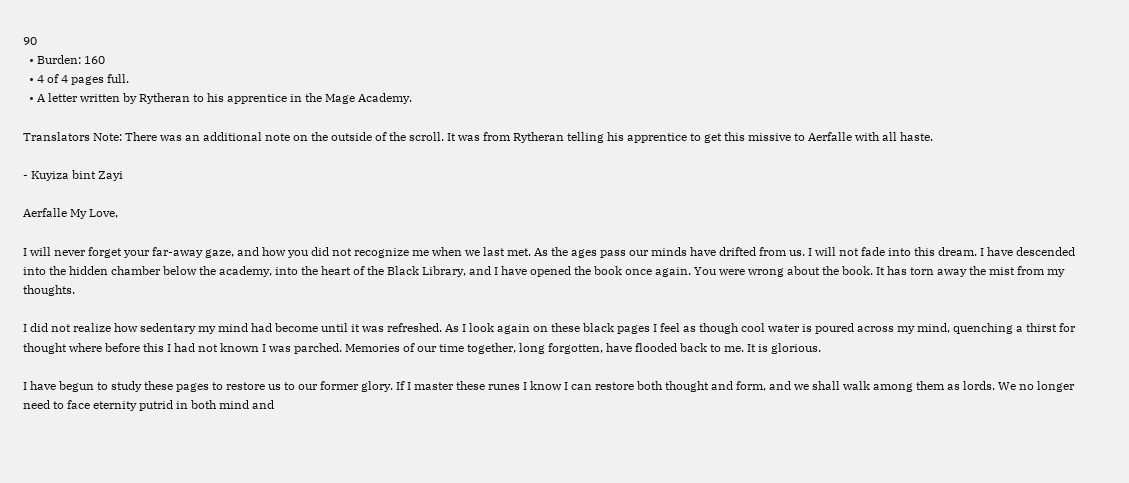90
  • Burden: 160
  • 4 of 4 pages full.
  • A letter written by Rytheran to his apprentice in the Mage Academy.

Translators Note: There was an additional note on the outside of the scroll. It was from Rytheran telling his apprentice to get this missive to Aerfalle with all haste.

- Kuyiza bint Zayi

Aerfalle My Love,

I will never forget your far-away gaze, and how you did not recognize me when we last met. As the ages pass our minds have drifted from us. I will not fade into this dream. I have descended into the hidden chamber below the academy, into the heart of the Black Library, and I have opened the book once again. You were wrong about the book. It has torn away the mist from my thoughts.

I did not realize how sedentary my mind had become until it was refreshed. As I look again on these black pages I feel as though cool water is poured across my mind, quenching a thirst for thought where before this I had not known I was parched. Memories of our time together, long forgotten, have flooded back to me. It is glorious.

I have begun to study these pages to restore us to our former glory. If I master these runes I know I can restore both thought and form, and we shall walk among them as lords. We no longer need to face eternity putrid in both mind and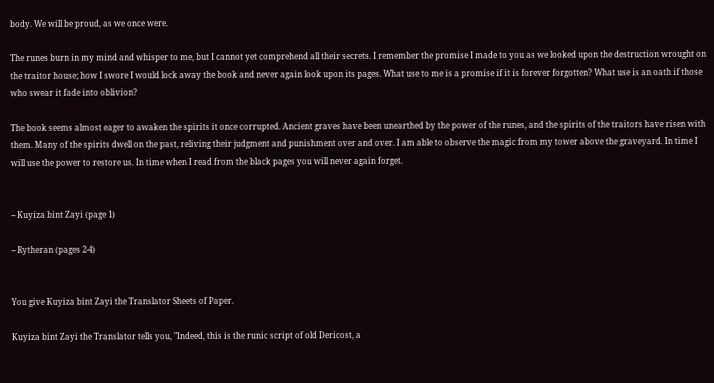body. We will be proud, as we once were.

The runes burn in my mind and whisper to me, but I cannot yet comprehend all their secrets. I remember the promise I made to you as we looked upon the destruction wrought on the traitor house; how I swore I would lock away the book and never again look upon its pages. What use to me is a promise if it is forever forgotten? What use is an oath if those who swear it fade into oblivion?

The book seems almost eager to awaken the spirits it once corrupted. Ancient graves have been unearthed by the power of the runes, and the spirits of the traitors have risen with them. Many of the spirits dwell on the past, reliving their judgment and punishment over and over. I am able to observe the magic from my tower above the graveyard. In time I will use the power to restore us. In time when I read from the black pages you will never again forget.


-- Kuyiza bint Zayi (page 1)

-- Rytheran (pages 2-4)


You give Kuyiza bint Zayi the Translator Sheets of Paper.

Kuyiza bint Zayi the Translator tells you, "Indeed, this is the runic script of old Dericost, a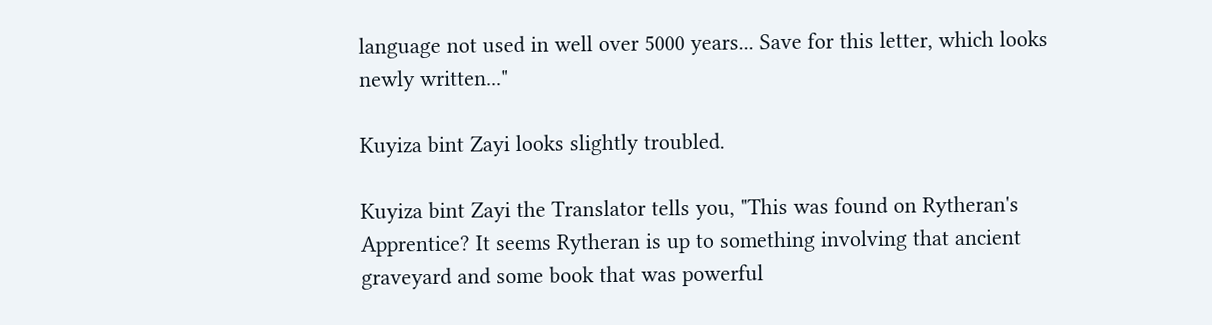language not used in well over 5000 years... Save for this letter, which looks newly written..."

Kuyiza bint Zayi looks slightly troubled.

Kuyiza bint Zayi the Translator tells you, "This was found on Rytheran's Apprentice? It seems Rytheran is up to something involving that ancient graveyard and some book that was powerful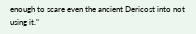enough to scare even the ancient Dericost into not using it."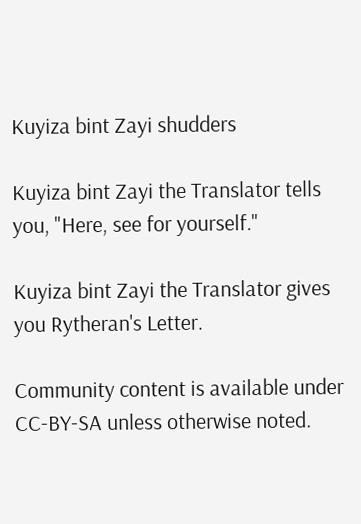Kuyiza bint Zayi shudders

Kuyiza bint Zayi the Translator tells you, "Here, see for yourself."

Kuyiza bint Zayi the Translator gives you Rytheran's Letter.

Community content is available under CC-BY-SA unless otherwise noted.